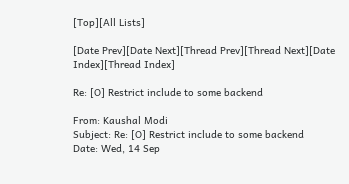[Top][All Lists]

[Date Prev][Date Next][Thread Prev][Thread Next][Date Index][Thread Index]

Re: [O] Restrict include to some backend

From: Kaushal Modi
Subject: Re: [O] Restrict include to some backend
Date: Wed, 14 Sep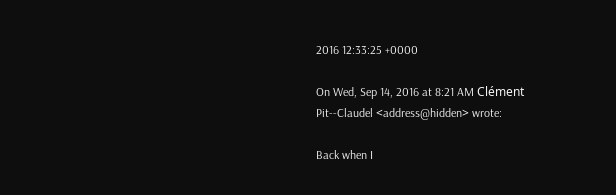2016 12:33:25 +0000

On Wed, Sep 14, 2016 at 8:21 AM Clément Pit--Claudel <address@hidden> wrote:

Back when I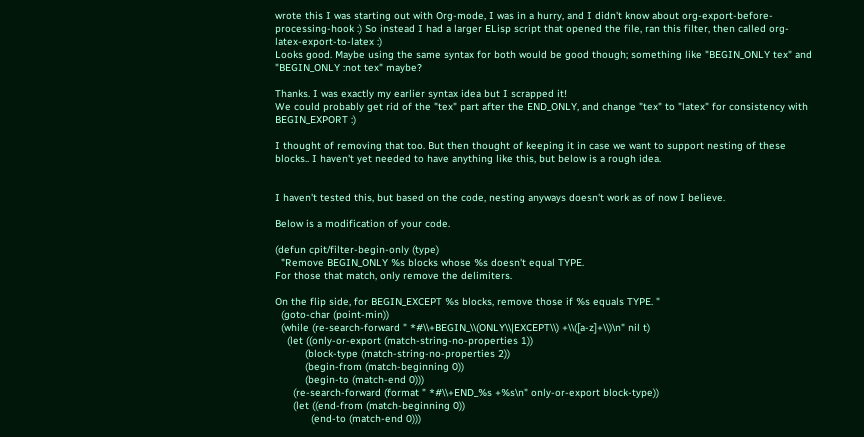wrote this I was starting out with Org-mode, I was in a hurry, and I didn't know about org-export-before-processing-hook :) So instead I had a larger ELisp script that opened the file, ran this filter, then called org-latex-export-to-latex :)
Looks good. Maybe using the same syntax for both would be good though; something like "BEGIN_ONLY tex" and "BEGIN_ONLY :not tex" maybe?

Thanks. I was exactly my earlier syntax idea but I scrapped it!
We could probably get rid of the "tex" part after the END_ONLY, and change "tex" to "latex" for consistency with BEGIN_EXPORT :)

I thought of removing that too. But then thought of keeping it in case we want to support nesting of these blocks.. I haven't yet needed to have anything like this, but below is a rough idea.


I haven't tested this, but based on the code, nesting anyways doesn't work as of now I believe.

Below is a modification of your code.

(defun cpit/filter-begin-only (type)
  "Remove BEGIN_ONLY %s blocks whose %s doesn't equal TYPE.
For those that match, only remove the delimiters.

On the flip side, for BEGIN_EXCEPT %s blocks, remove those if %s equals TYPE. "
  (goto-char (point-min))
  (while (re-search-forward " *#\\+BEGIN_\\(ONLY\\|EXCEPT\\) +\\([a-z]+\\)\n" nil t)
    (let ((only-or-export (match-string-no-properties 1))
          (block-type (match-string-no-properties 2))
          (begin-from (match-beginning 0))
          (begin-to (match-end 0)))
      (re-search-forward (format " *#\\+END_%s +%s\n" only-or-export block-type))
      (let ((end-from (match-beginning 0))
            (end-to (match-end 0)))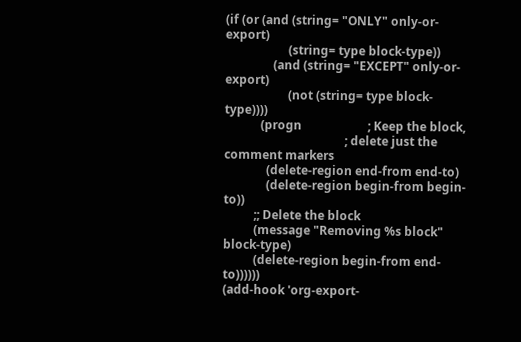(if (or (and (string= "ONLY" only-or-export)
                     (string= type block-type))
                (and (string= "EXCEPT" only-or-export)
                     (not (string= type block-type))))
            (progn                      ; Keep the block,
                                        ; delete just the comment markers
              (delete-region end-from end-to)
              (delete-region begin-from begin-to))
          ;; Delete the block
          (message "Removing %s block" block-type)
          (delete-region begin-from end-to))))))
(add-hook 'org-export-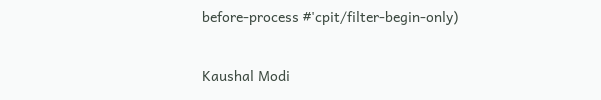before-process #'cpit/filter-begin-only)

Kaushal Modi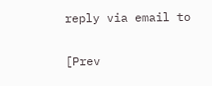reply via email to

[Prev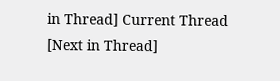in Thread] Current Thread [Next in Thread]